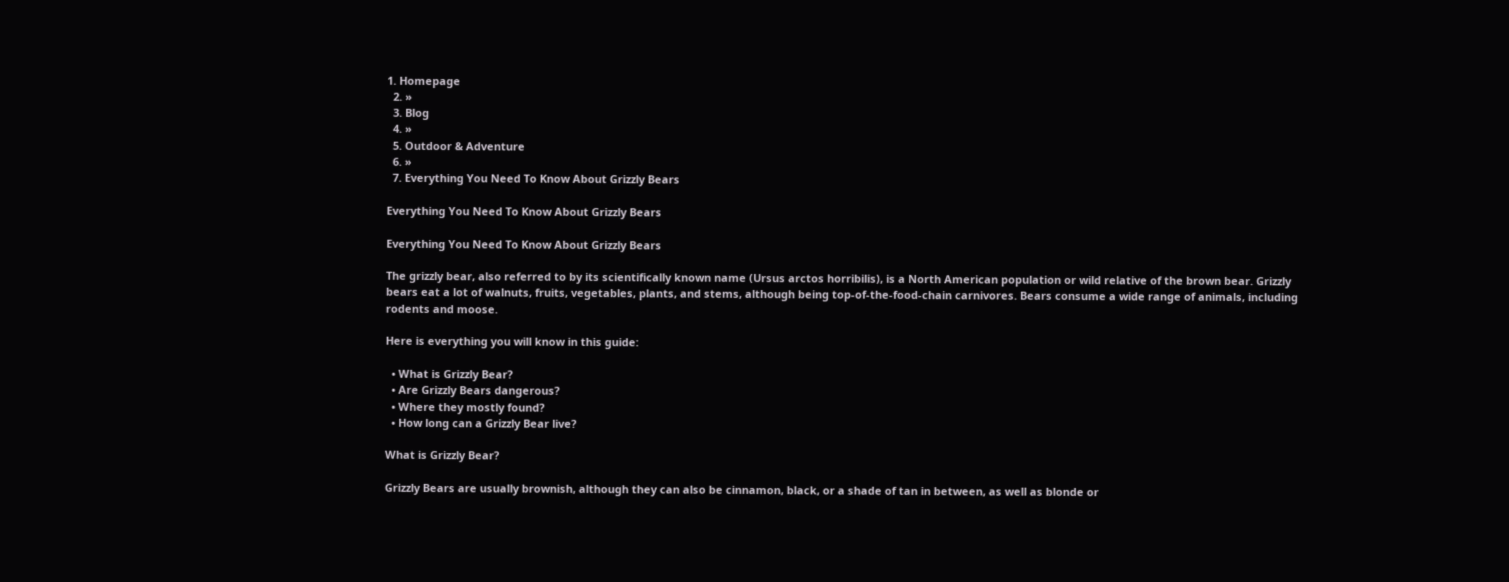1. Homepage
  2. »
  3. Blog
  4. »
  5. Outdoor & Adventure
  6. »
  7. Everything You Need To Know About Grizzly Bears

Everything You Need To Know About Grizzly Bears

Everything You Need To Know About Grizzly Bears

The grizzly bear, also referred to by its scientifically known name (Ursus arctos horribilis), is a North American population or wild relative of the brown bear. Grizzly bears eat a lot of walnuts, fruits, vegetables, plants, and stems, although being top-of-the-food-chain carnivores. Bears consume a wide range of animals, including rodents and moose.

Here is everything you will know in this guide:

  • What is Grizzly Bear?
  • Are Grizzly Bears dangerous?
  • Where they mostly found?
  • How long can a Grizzly Bear live?

What is Grizzly Bear?

Grizzly Bears are usually brownish, although they can also be cinnamon, black, or a shade of tan in between, as well as blonde or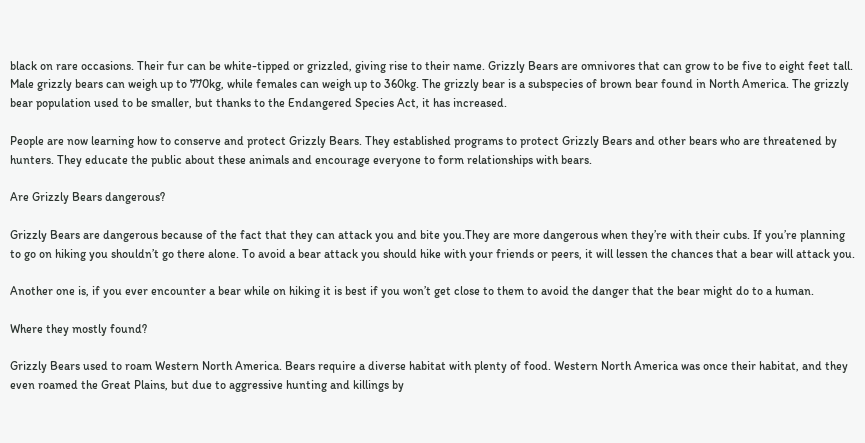black on rare occasions. Their fur can be white-tipped or grizzled, giving rise to their name. Grizzly Bears are omnivores that can grow to be five to eight feet tall. Male grizzly bears can weigh up to 770kg, while females can weigh up to 360kg. The grizzly bear is a subspecies of brown bear found in North America. The grizzly bear population used to be smaller, but thanks to the Endangered Species Act, it has increased.

People are now learning how to conserve and protect Grizzly Bears. They established programs to protect Grizzly Bears and other bears who are threatened by hunters. They educate the public about these animals and encourage everyone to form relationships with bears.

Are Grizzly Bears dangerous?

Grizzly Bears are dangerous because of the fact that they can attack you and bite you.They are more dangerous when they’re with their cubs. If you’re planning to go on hiking you shouldn’t go there alone. To avoid a bear attack you should hike with your friends or peers, it will lessen the chances that a bear will attack you.

Another one is, if you ever encounter a bear while on hiking it is best if you won’t get close to them to avoid the danger that the bear might do to a human.

Where they mostly found?

Grizzly Bears used to roam Western North America. Bears require a diverse habitat with plenty of food. Western North America was once their habitat, and they even roamed the Great Plains, but due to aggressive hunting and killings by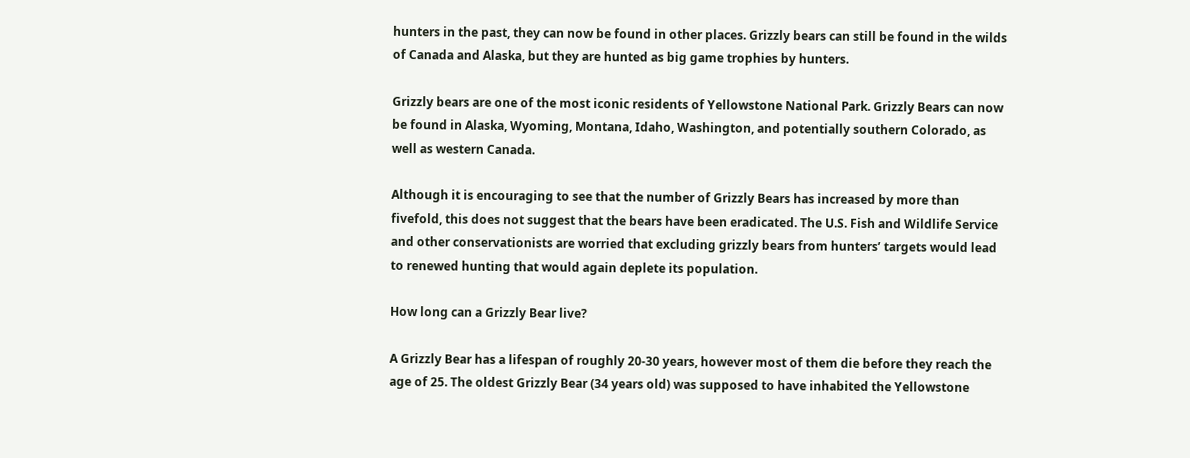hunters in the past, they can now be found in other places. Grizzly bears can still be found in the wilds of Canada and Alaska, but they are hunted as big game trophies by hunters.

Grizzly bears are one of the most iconic residents of Yellowstone National Park. Grizzly Bears can now be found in Alaska, Wyoming, Montana, Idaho, Washington, and potentially southern Colorado, as well as western Canada.

Although it is encouraging to see that the number of Grizzly Bears has increased by more than fivefold, this does not suggest that the bears have been eradicated. The U.S. Fish and Wildlife Service and other conservationists are worried that excluding grizzly bears from hunters’ targets would lead to renewed hunting that would again deplete its population.

How long can a Grizzly Bear live?

A Grizzly Bear has a lifespan of roughly 20-30 years, however most of them die before they reach the age of 25. The oldest Grizzly Bear (34 years old) was supposed to have inhabited the Yellowstone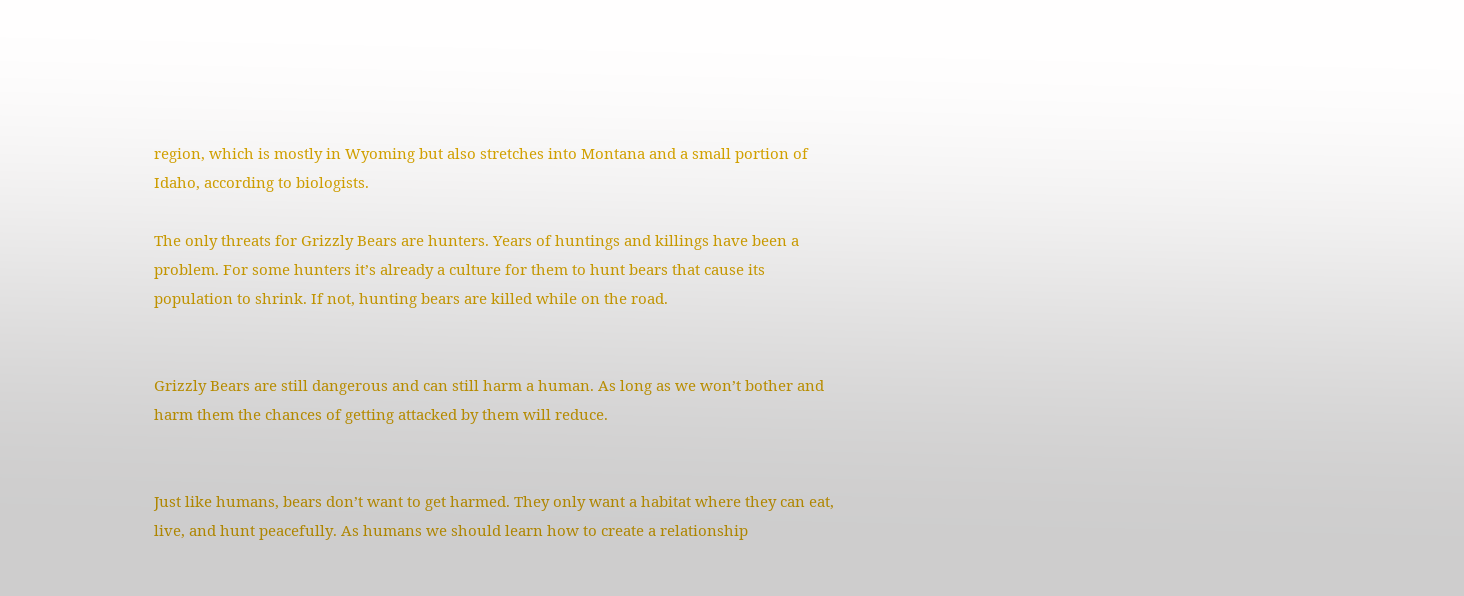region, which is mostly in Wyoming but also stretches into Montana and a small portion of Idaho, according to biologists.

The only threats for Grizzly Bears are hunters. Years of huntings and killings have been a problem. For some hunters it’s already a culture for them to hunt bears that cause its population to shrink. If not, hunting bears are killed while on the road.


Grizzly Bears are still dangerous and can still harm a human. As long as we won’t bother and harm them the chances of getting attacked by them will reduce.


Just like humans, bears don’t want to get harmed. They only want a habitat where they can eat, live, and hunt peacefully. As humans we should learn how to create a relationship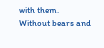with them. Without bears and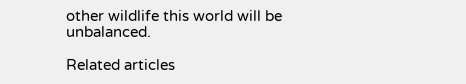other wildlife this world will be unbalanced.

Related articles